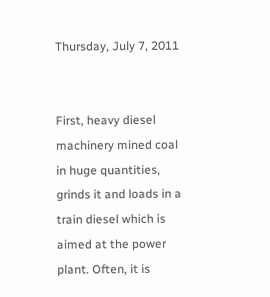Thursday, July 7, 2011


First, heavy diesel machinery mined coal in huge quantities, grinds it and loads in a train diesel which is aimed at the power plant. Often, it is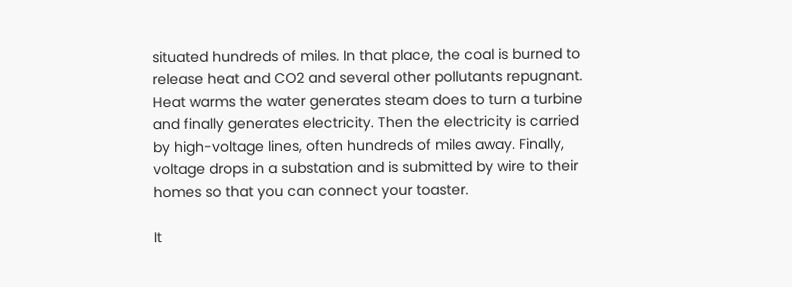situated hundreds of miles. In that place, the coal is burned to release heat and CO2 and several other pollutants repugnant. Heat warms the water generates steam does to turn a turbine and finally generates electricity. Then the electricity is carried by high-voltage lines, often hundreds of miles away. Finally, voltage drops in a substation and is submitted by wire to their homes so that you can connect your toaster.

It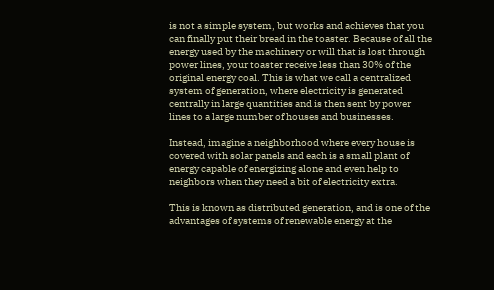is not a simple system, but works and achieves that you can finally put their bread in the toaster. Because of all the energy used by the machinery or will that is lost through power lines, your toaster receive less than 30% of the original energy coal. This is what we call a centralized system of generation, where electricity is generated centrally in large quantities and is then sent by power lines to a large number of houses and businesses.

Instead, imagine a neighborhood where every house is covered with solar panels and each is a small plant of energy capable of energizing alone and even help to neighbors when they need a bit of electricity extra.

This is known as distributed generation, and is one of the advantages of systems of renewable energy at the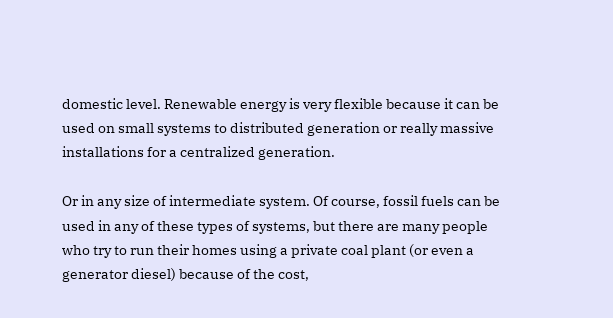domestic level. Renewable energy is very flexible because it can be used on small systems to distributed generation or really massive installations for a centralized generation.

Or in any size of intermediate system. Of course, fossil fuels can be used in any of these types of systems, but there are many people who try to run their homes using a private coal plant (or even a generator diesel) because of the cost,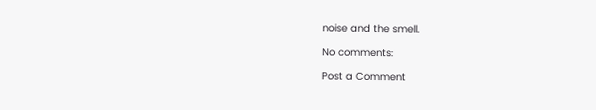noise and the smell.

No comments:

Post a Comment